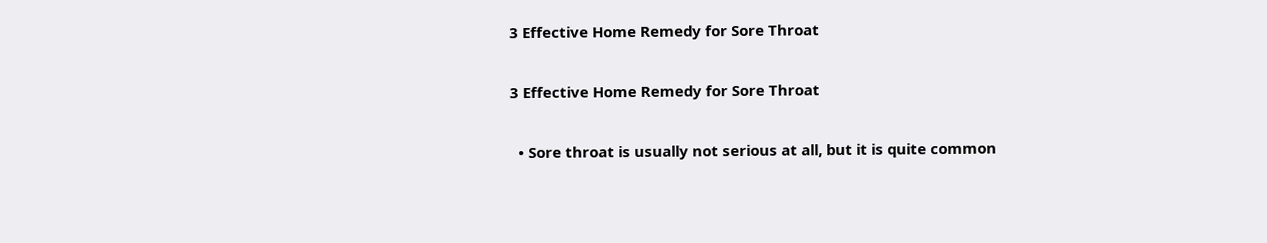3 Effective Home Remedy for Sore Throat

3 Effective Home Remedy for Sore Throat

  • Sore throat is usually not serious at all, but it is quite common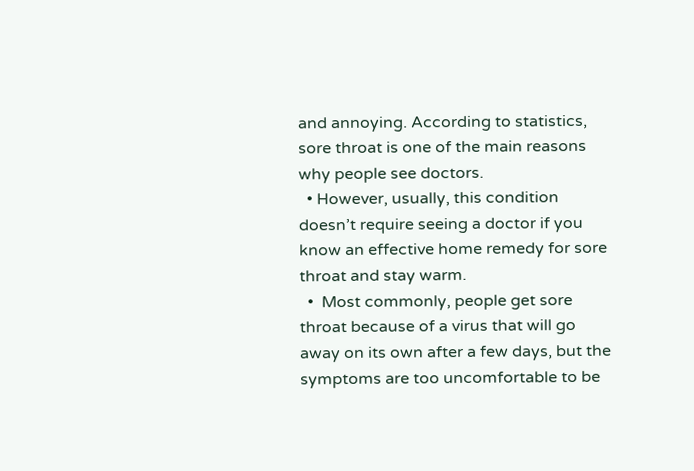and annoying. According to statistics, sore throat is one of the main reasons why people see doctors.
  • However, usually, this condition doesn’t require seeing a doctor if you know an effective home remedy for sore throat and stay warm.
  •  Most commonly, people get sore throat because of a virus that will go away on its own after a few days, but the symptoms are too uncomfortable to be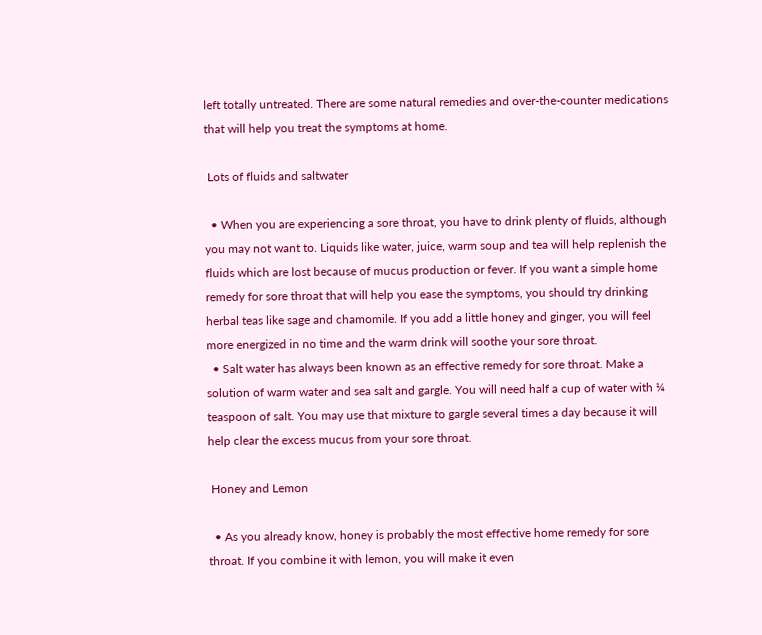left totally untreated. There are some natural remedies and over-the-counter medications that will help you treat the symptoms at home.

 Lots of fluids and saltwater

  • When you are experiencing a sore throat, you have to drink plenty of fluids, although you may not want to. Liquids like water, juice, warm soup and tea will help replenish the fluids which are lost because of mucus production or fever. If you want a simple home remedy for sore throat that will help you ease the symptoms, you should try drinking herbal teas like sage and chamomile. If you add a little honey and ginger, you will feel more energized in no time and the warm drink will soothe your sore throat.
  • Salt water has always been known as an effective remedy for sore throat. Make a solution of warm water and sea salt and gargle. You will need half a cup of water with ¼ teaspoon of salt. You may use that mixture to gargle several times a day because it will help clear the excess mucus from your sore throat.

 Honey and Lemon

  • As you already know, honey is probably the most effective home remedy for sore throat. If you combine it with lemon, you will make it even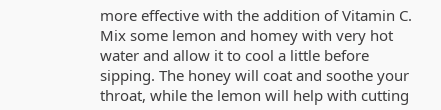more effective with the addition of Vitamin C. Mix some lemon and homey with very hot water and allow it to cool a little before sipping. The honey will coat and soothe your throat, while the lemon will help with cutting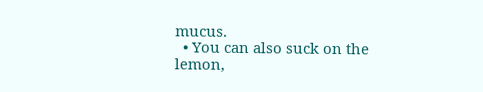mucus.
  • You can also suck on the lemon,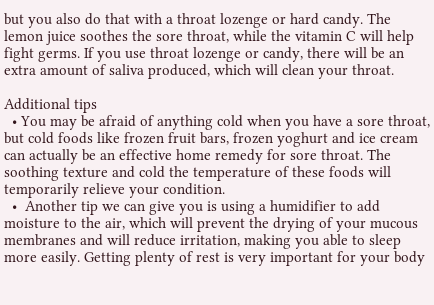but you also do that with a throat lozenge or hard candy. The lemon juice soothes the sore throat, while the vitamin C will help fight germs. If you use throat lozenge or candy, there will be an extra amount of saliva produced, which will clean your throat.

Additional tips
  • You may be afraid of anything cold when you have a sore throat, but cold foods like frozen fruit bars, frozen yoghurt and ice cream can actually be an effective home remedy for sore throat. The soothing texture and cold the temperature of these foods will temporarily relieve your condition.
  •  Another tip we can give you is using a humidifier to add moisture to the air, which will prevent the drying of your mucous membranes and will reduce irritation, making you able to sleep more easily. Getting plenty of rest is very important for your body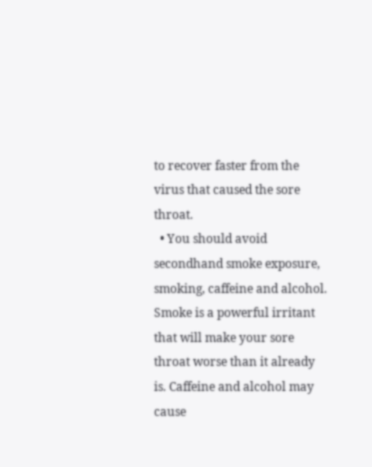to recover faster from the virus that caused the sore throat.
  • You should avoid secondhand smoke exposure, smoking, caffeine and alcohol. Smoke is a powerful irritant that will make your sore throat worse than it already is. Caffeine and alcohol may cause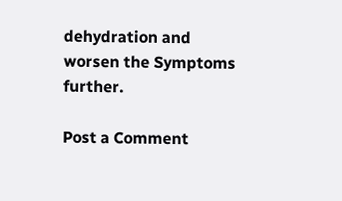dehydration and worsen the Symptoms further.

Post a Comment